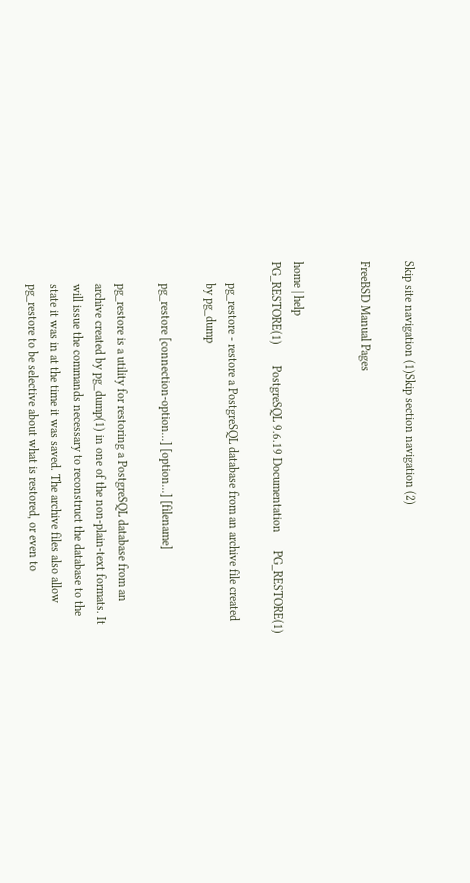Skip site navigation (1)Skip section navigation (2)

FreeBSD Manual Pages


home | help
PG_RESTORE(1)       PostgreSQL 9.6.19 Documentation      PG_RESTORE(1)

       pg_restore - restore a PostgreSQL database from an archive file created
       by pg_dump

       pg_restore [connection-option...] [option...] [filename]

       pg_restore is a utility for restoring a PostgreSQL database from an
       archive created by pg_dump(1) in one of the non-plain-text formats. It
       will issue the commands necessary to reconstruct the database to the
       state it was in at the time it was saved. The archive files also allow
       pg_restore to be selective about what is restored, or even to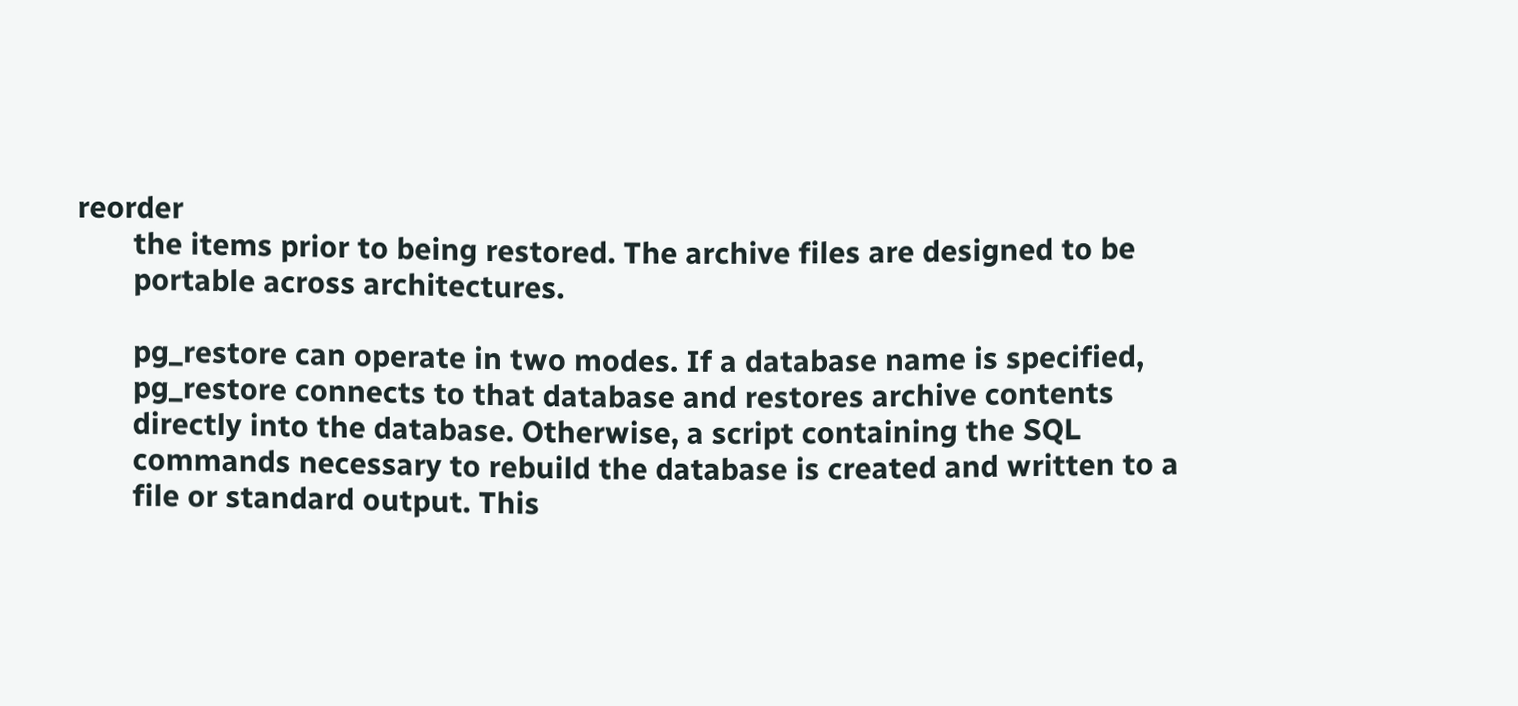reorder
       the items prior to being restored. The archive files are designed to be
       portable across architectures.

       pg_restore can operate in two modes. If a database name is specified,
       pg_restore connects to that database and restores archive contents
       directly into the database. Otherwise, a script containing the SQL
       commands necessary to rebuild the database is created and written to a
       file or standard output. This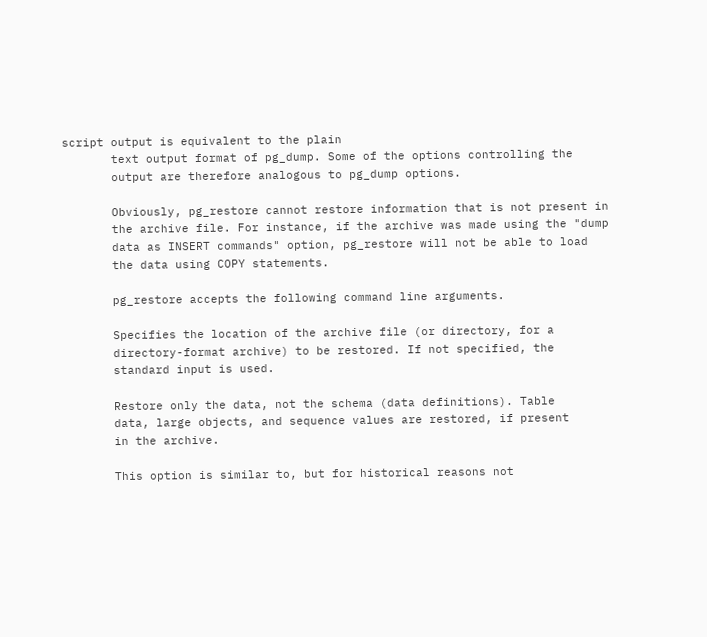script output is equivalent to the plain
       text output format of pg_dump. Some of the options controlling the
       output are therefore analogous to pg_dump options.

       Obviously, pg_restore cannot restore information that is not present in
       the archive file. For instance, if the archive was made using the "dump
       data as INSERT commands" option, pg_restore will not be able to load
       the data using COPY statements.

       pg_restore accepts the following command line arguments.

       Specifies the location of the archive file (or directory, for a
       directory-format archive) to be restored. If not specified, the
       standard input is used.

       Restore only the data, not the schema (data definitions). Table
       data, large objects, and sequence values are restored, if present
       in the archive.

       This option is similar to, but for historical reasons not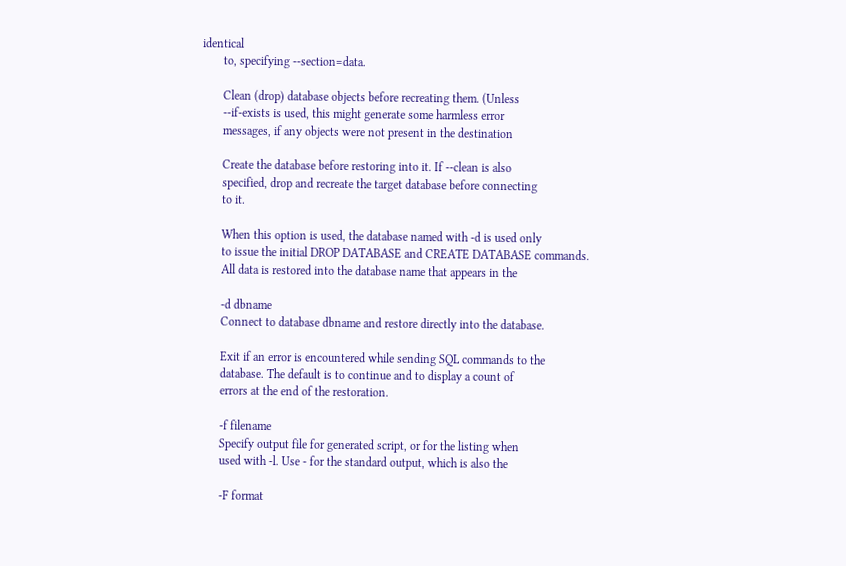identical
       to, specifying --section=data.

       Clean (drop) database objects before recreating them. (Unless
       --if-exists is used, this might generate some harmless error
       messages, if any objects were not present in the destination

       Create the database before restoring into it. If --clean is also
       specified, drop and recreate the target database before connecting
       to it.

       When this option is used, the database named with -d is used only
       to issue the initial DROP DATABASE and CREATE DATABASE commands.
       All data is restored into the database name that appears in the

       -d dbname
       Connect to database dbname and restore directly into the database.

       Exit if an error is encountered while sending SQL commands to the
       database. The default is to continue and to display a count of
       errors at the end of the restoration.

       -f filename
       Specify output file for generated script, or for the listing when
       used with -l. Use - for the standard output, which is also the

       -F format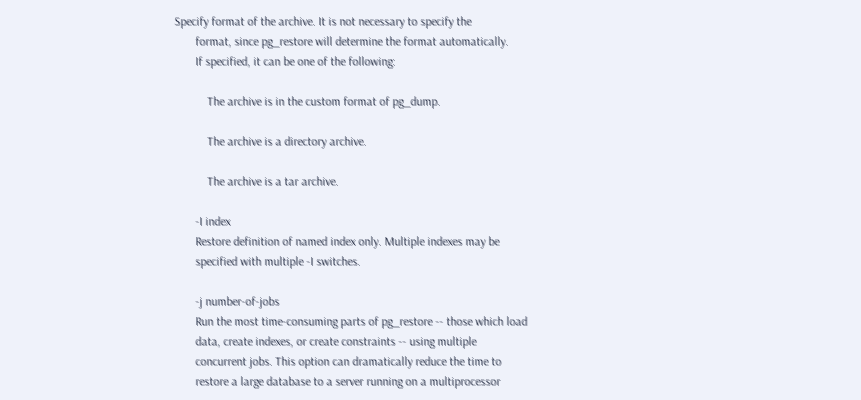Specify format of the archive. It is not necessary to specify the
       format, since pg_restore will determine the format automatically.
       If specified, it can be one of the following:

           The archive is in the custom format of pg_dump.

           The archive is a directory archive.

           The archive is a tar archive.

       -I index
       Restore definition of named index only. Multiple indexes may be
       specified with multiple -I switches.

       -j number-of-jobs
       Run the most time-consuming parts of pg_restore -- those which load
       data, create indexes, or create constraints -- using multiple
       concurrent jobs. This option can dramatically reduce the time to
       restore a large database to a server running on a multiprocessor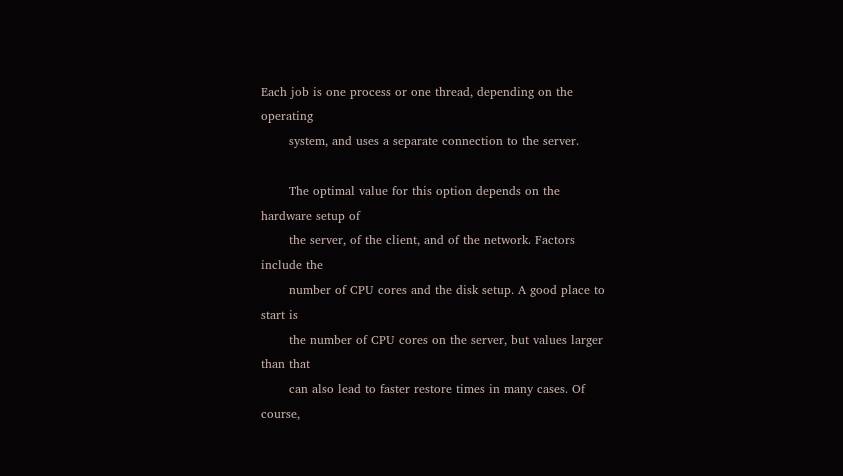Each job is one process or one thread, depending on the operating
       system, and uses a separate connection to the server.

       The optimal value for this option depends on the hardware setup of
       the server, of the client, and of the network. Factors include the
       number of CPU cores and the disk setup. A good place to start is
       the number of CPU cores on the server, but values larger than that
       can also lead to faster restore times in many cases. Of course,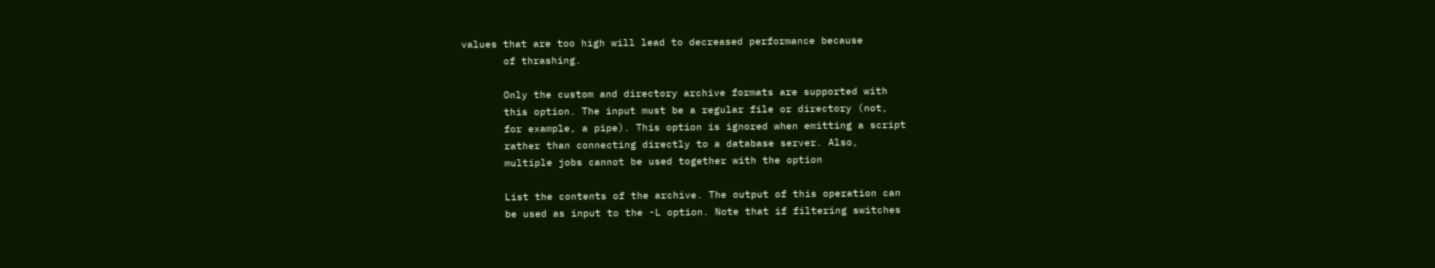values that are too high will lead to decreased performance because
       of thrashing.

       Only the custom and directory archive formats are supported with
       this option. The input must be a regular file or directory (not,
       for example, a pipe). This option is ignored when emitting a script
       rather than connecting directly to a database server. Also,
       multiple jobs cannot be used together with the option

       List the contents of the archive. The output of this operation can
       be used as input to the -L option. Note that if filtering switches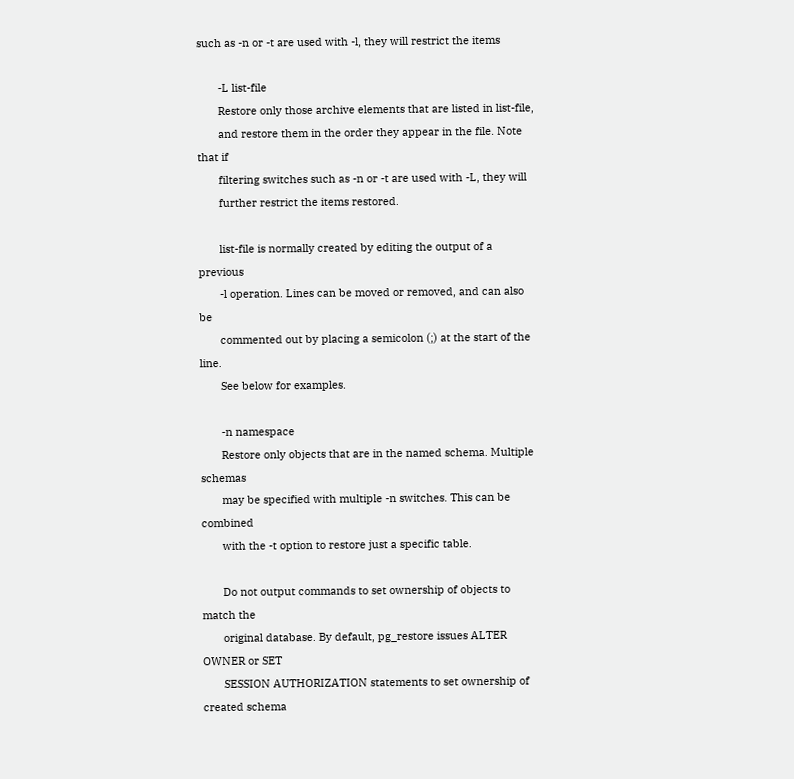such as -n or -t are used with -l, they will restrict the items

       -L list-file
       Restore only those archive elements that are listed in list-file,
       and restore them in the order they appear in the file. Note that if
       filtering switches such as -n or -t are used with -L, they will
       further restrict the items restored.

       list-file is normally created by editing the output of a previous
       -l operation. Lines can be moved or removed, and can also be
       commented out by placing a semicolon (;) at the start of the line.
       See below for examples.

       -n namespace
       Restore only objects that are in the named schema. Multiple schemas
       may be specified with multiple -n switches. This can be combined
       with the -t option to restore just a specific table.

       Do not output commands to set ownership of objects to match the
       original database. By default, pg_restore issues ALTER OWNER or SET
       SESSION AUTHORIZATION statements to set ownership of created schema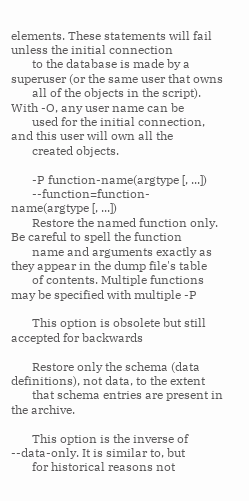elements. These statements will fail unless the initial connection
       to the database is made by a superuser (or the same user that owns
       all of the objects in the script). With -O, any user name can be
       used for the initial connection, and this user will own all the
       created objects.

       -P function-name(argtype [, ...])
       --function=function-name(argtype [, ...])
       Restore the named function only. Be careful to spell the function
       name and arguments exactly as they appear in the dump file's table
       of contents. Multiple functions may be specified with multiple -P

       This option is obsolete but still accepted for backwards

       Restore only the schema (data definitions), not data, to the extent
       that schema entries are present in the archive.

       This option is the inverse of --data-only. It is similar to, but
       for historical reasons not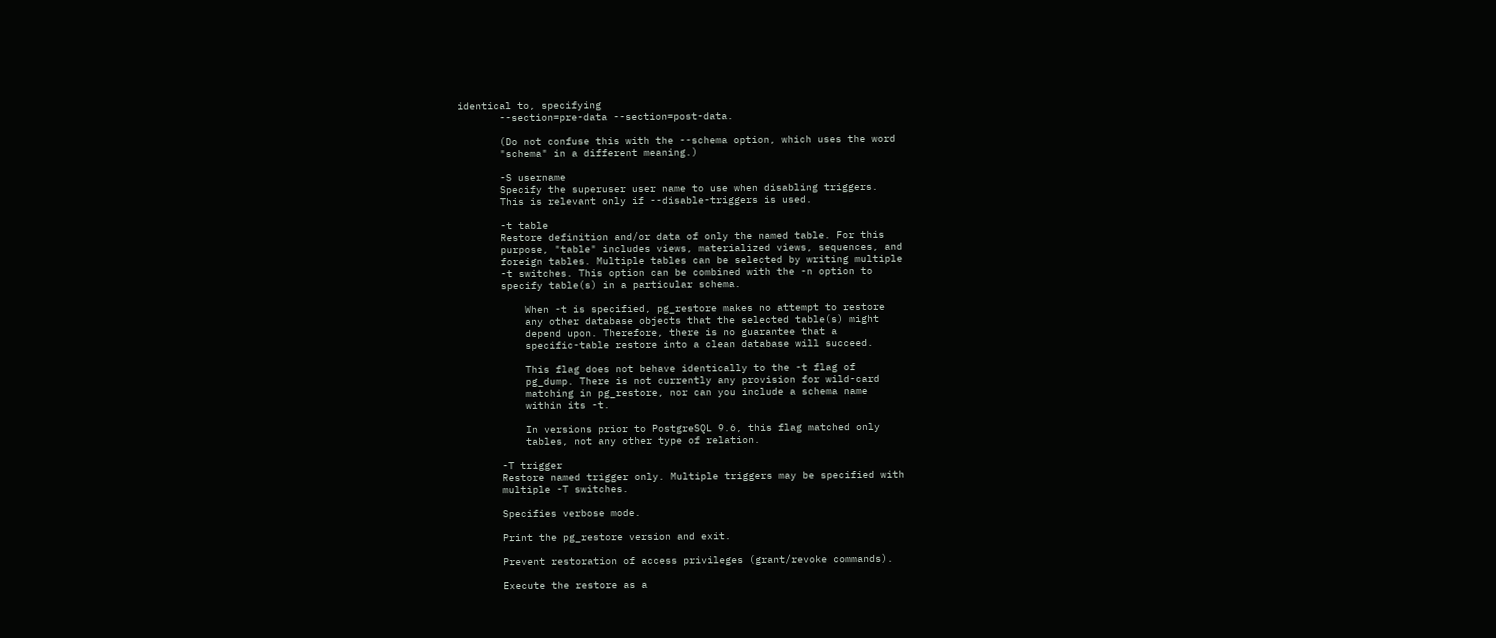identical to, specifying
       --section=pre-data --section=post-data.

       (Do not confuse this with the --schema option, which uses the word
       "schema" in a different meaning.)

       -S username
       Specify the superuser user name to use when disabling triggers.
       This is relevant only if --disable-triggers is used.

       -t table
       Restore definition and/or data of only the named table. For this
       purpose, "table" includes views, materialized views, sequences, and
       foreign tables. Multiple tables can be selected by writing multiple
       -t switches. This option can be combined with the -n option to
       specify table(s) in a particular schema.

           When -t is specified, pg_restore makes no attempt to restore
           any other database objects that the selected table(s) might
           depend upon. Therefore, there is no guarantee that a
           specific-table restore into a clean database will succeed.

           This flag does not behave identically to the -t flag of
           pg_dump. There is not currently any provision for wild-card
           matching in pg_restore, nor can you include a schema name
           within its -t.

           In versions prior to PostgreSQL 9.6, this flag matched only
           tables, not any other type of relation.

       -T trigger
       Restore named trigger only. Multiple triggers may be specified with
       multiple -T switches.

       Specifies verbose mode.

       Print the pg_restore version and exit.

       Prevent restoration of access privileges (grant/revoke commands).

       Execute the restore as a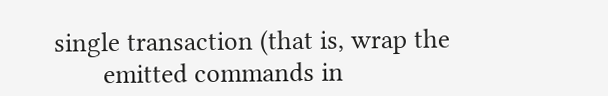single transaction (that is, wrap the
       emitted commands in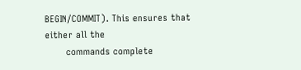BEGIN/COMMIT). This ensures that either all the
       commands complete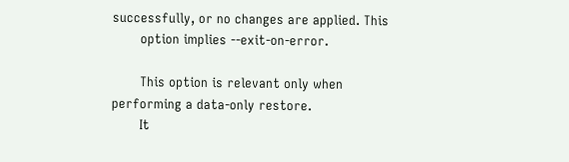successfully, or no changes are applied. This
       option implies --exit-on-error.

       This option is relevant only when performing a data-only restore.
       It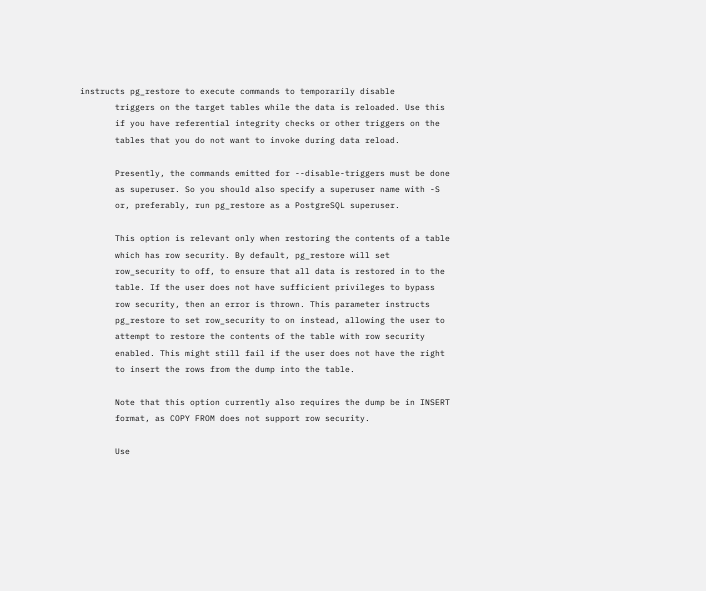instructs pg_restore to execute commands to temporarily disable
       triggers on the target tables while the data is reloaded. Use this
       if you have referential integrity checks or other triggers on the
       tables that you do not want to invoke during data reload.

       Presently, the commands emitted for --disable-triggers must be done
       as superuser. So you should also specify a superuser name with -S
       or, preferably, run pg_restore as a PostgreSQL superuser.

       This option is relevant only when restoring the contents of a table
       which has row security. By default, pg_restore will set
       row_security to off, to ensure that all data is restored in to the
       table. If the user does not have sufficient privileges to bypass
       row security, then an error is thrown. This parameter instructs
       pg_restore to set row_security to on instead, allowing the user to
       attempt to restore the contents of the table with row security
       enabled. This might still fail if the user does not have the right
       to insert the rows from the dump into the table.

       Note that this option currently also requires the dump be in INSERT
       format, as COPY FROM does not support row security.

       Use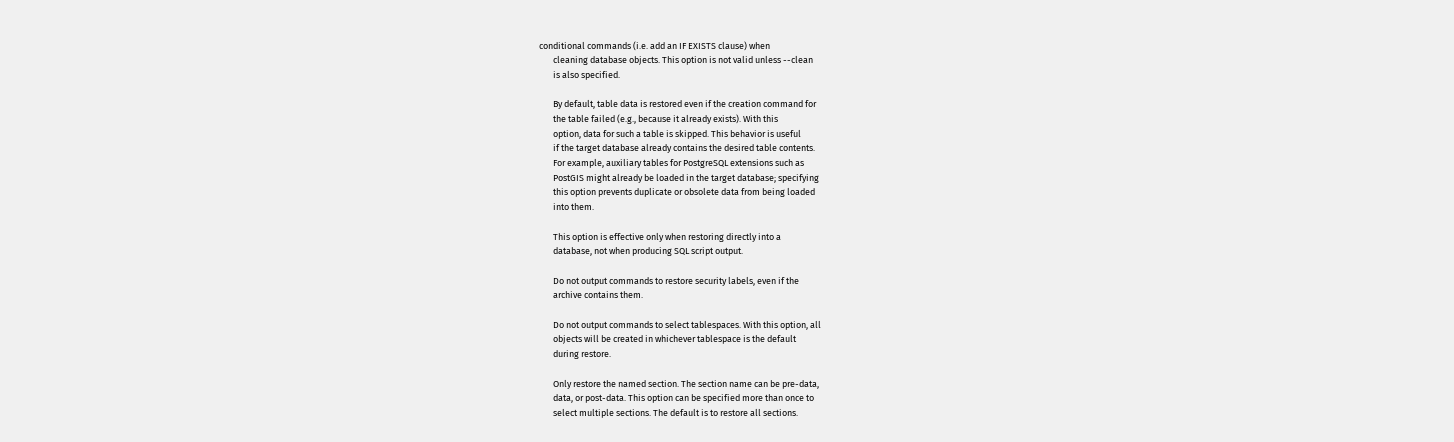conditional commands (i.e. add an IF EXISTS clause) when
       cleaning database objects. This option is not valid unless --clean
       is also specified.

       By default, table data is restored even if the creation command for
       the table failed (e.g., because it already exists). With this
       option, data for such a table is skipped. This behavior is useful
       if the target database already contains the desired table contents.
       For example, auxiliary tables for PostgreSQL extensions such as
       PostGIS might already be loaded in the target database; specifying
       this option prevents duplicate or obsolete data from being loaded
       into them.

       This option is effective only when restoring directly into a
       database, not when producing SQL script output.

       Do not output commands to restore security labels, even if the
       archive contains them.

       Do not output commands to select tablespaces. With this option, all
       objects will be created in whichever tablespace is the default
       during restore.

       Only restore the named section. The section name can be pre-data,
       data, or post-data. This option can be specified more than once to
       select multiple sections. The default is to restore all sections.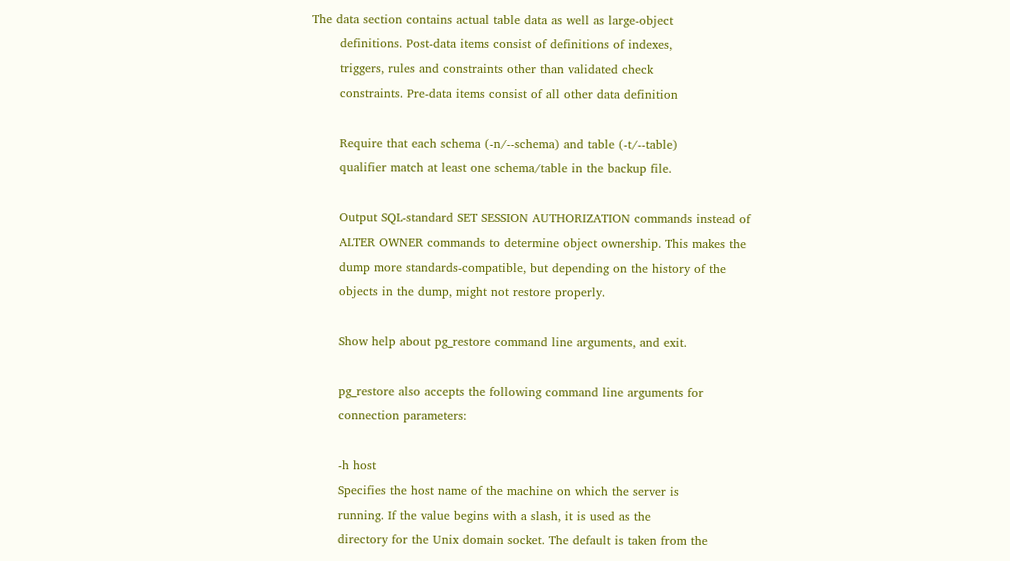The data section contains actual table data as well as large-object
       definitions. Post-data items consist of definitions of indexes,
       triggers, rules and constraints other than validated check
       constraints. Pre-data items consist of all other data definition

       Require that each schema (-n/--schema) and table (-t/--table)
       qualifier match at least one schema/table in the backup file.

       Output SQL-standard SET SESSION AUTHORIZATION commands instead of
       ALTER OWNER commands to determine object ownership. This makes the
       dump more standards-compatible, but depending on the history of the
       objects in the dump, might not restore properly.

       Show help about pg_restore command line arguments, and exit.

       pg_restore also accepts the following command line arguments for
       connection parameters:

       -h host
       Specifies the host name of the machine on which the server is
       running. If the value begins with a slash, it is used as the
       directory for the Unix domain socket. The default is taken from the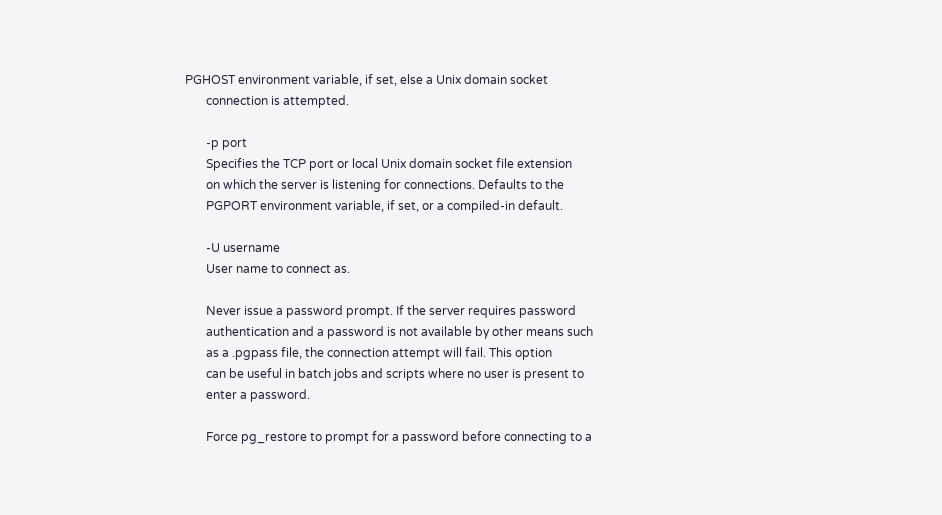PGHOST environment variable, if set, else a Unix domain socket
       connection is attempted.

       -p port
       Specifies the TCP port or local Unix domain socket file extension
       on which the server is listening for connections. Defaults to the
       PGPORT environment variable, if set, or a compiled-in default.

       -U username
       User name to connect as.

       Never issue a password prompt. If the server requires password
       authentication and a password is not available by other means such
       as a .pgpass file, the connection attempt will fail. This option
       can be useful in batch jobs and scripts where no user is present to
       enter a password.

       Force pg_restore to prompt for a password before connecting to a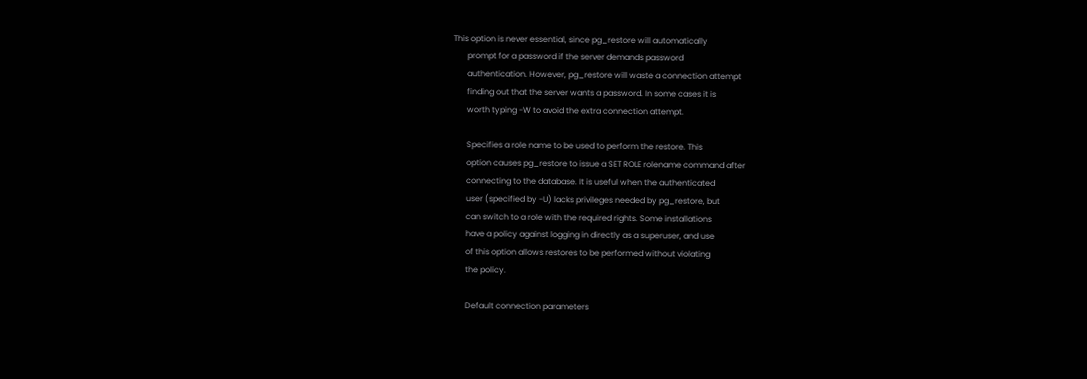This option is never essential, since pg_restore will automatically
       prompt for a password if the server demands password
       authentication. However, pg_restore will waste a connection attempt
       finding out that the server wants a password. In some cases it is
       worth typing -W to avoid the extra connection attempt.

       Specifies a role name to be used to perform the restore. This
       option causes pg_restore to issue a SET ROLE rolename command after
       connecting to the database. It is useful when the authenticated
       user (specified by -U) lacks privileges needed by pg_restore, but
       can switch to a role with the required rights. Some installations
       have a policy against logging in directly as a superuser, and use
       of this option allows restores to be performed without violating
       the policy.

       Default connection parameters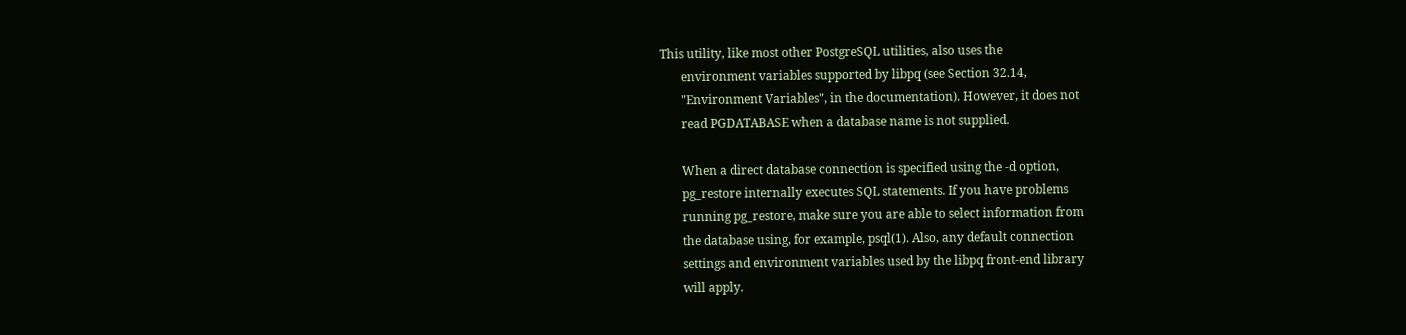This utility, like most other PostgreSQL utilities, also uses the
       environment variables supported by libpq (see Section 32.14,
       "Environment Variables", in the documentation). However, it does not
       read PGDATABASE when a database name is not supplied.

       When a direct database connection is specified using the -d option,
       pg_restore internally executes SQL statements. If you have problems
       running pg_restore, make sure you are able to select information from
       the database using, for example, psql(1). Also, any default connection
       settings and environment variables used by the libpq front-end library
       will apply.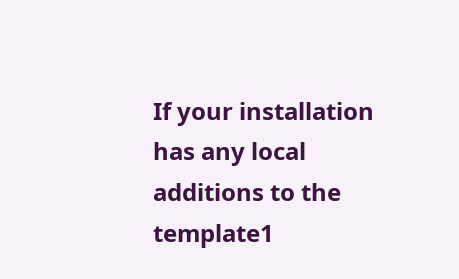If your installation has any local additions to the template1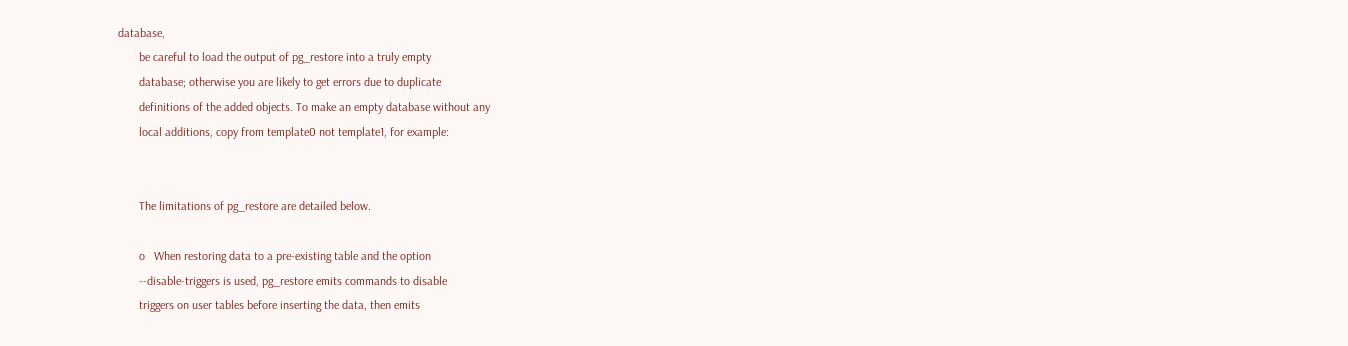database,
       be careful to load the output of pg_restore into a truly empty
       database; otherwise you are likely to get errors due to duplicate
       definitions of the added objects. To make an empty database without any
       local additions, copy from template0 not template1, for example:


       The limitations of pg_restore are detailed below.

       o   When restoring data to a pre-existing table and the option
       --disable-triggers is used, pg_restore emits commands to disable
       triggers on user tables before inserting the data, then emits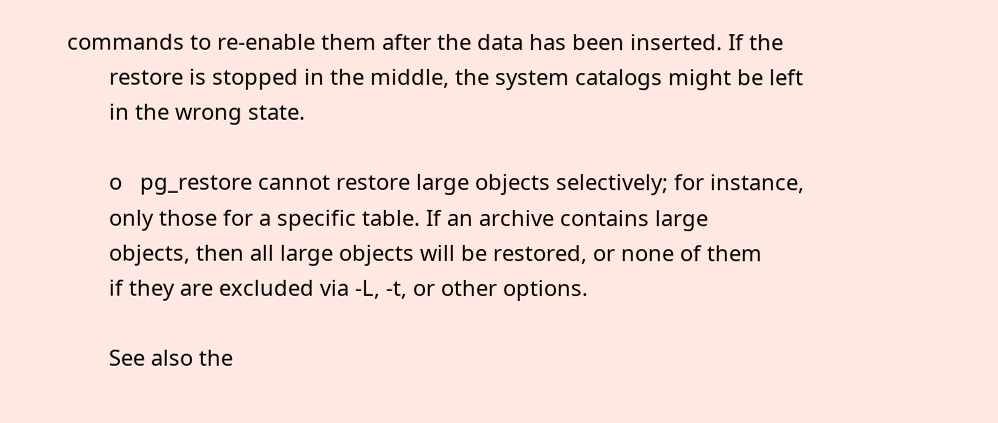commands to re-enable them after the data has been inserted. If the
       restore is stopped in the middle, the system catalogs might be left
       in the wrong state.

       o   pg_restore cannot restore large objects selectively; for instance,
       only those for a specific table. If an archive contains large
       objects, then all large objects will be restored, or none of them
       if they are excluded via -L, -t, or other options.

       See also the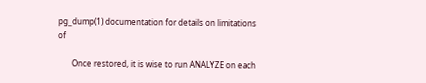pg_dump(1) documentation for details on limitations of

       Once restored, it is wise to run ANALYZE on each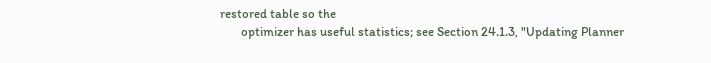restored table so the
       optimizer has useful statistics; see Section 24.1.3, "Updating Planner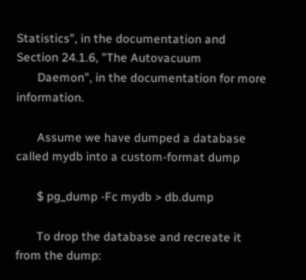Statistics", in the documentation and Section 24.1.6, "The Autovacuum
       Daemon", in the documentation for more information.

       Assume we have dumped a database called mydb into a custom-format dump

       $ pg_dump -Fc mydb > db.dump

       To drop the database and recreate it from the dump: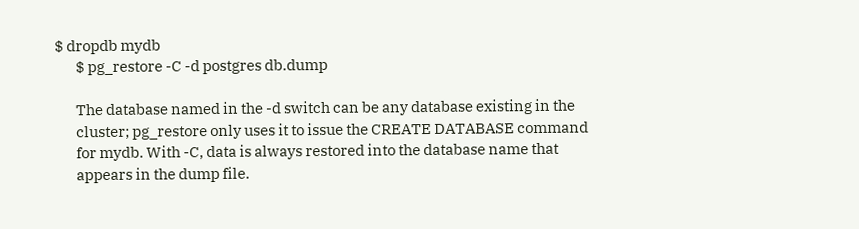$ dropdb mydb
       $ pg_restore -C -d postgres db.dump

       The database named in the -d switch can be any database existing in the
       cluster; pg_restore only uses it to issue the CREATE DATABASE command
       for mydb. With -C, data is always restored into the database name that
       appears in the dump file.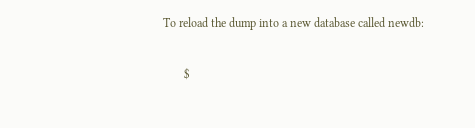To reload the dump into a new database called newdb:

       $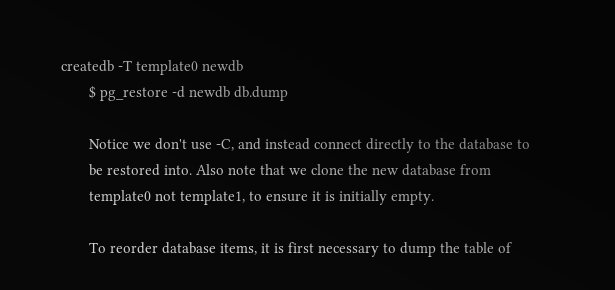createdb -T template0 newdb
       $ pg_restore -d newdb db.dump

       Notice we don't use -C, and instead connect directly to the database to
       be restored into. Also note that we clone the new database from
       template0 not template1, to ensure it is initially empty.

       To reorder database items, it is first necessary to dump the table of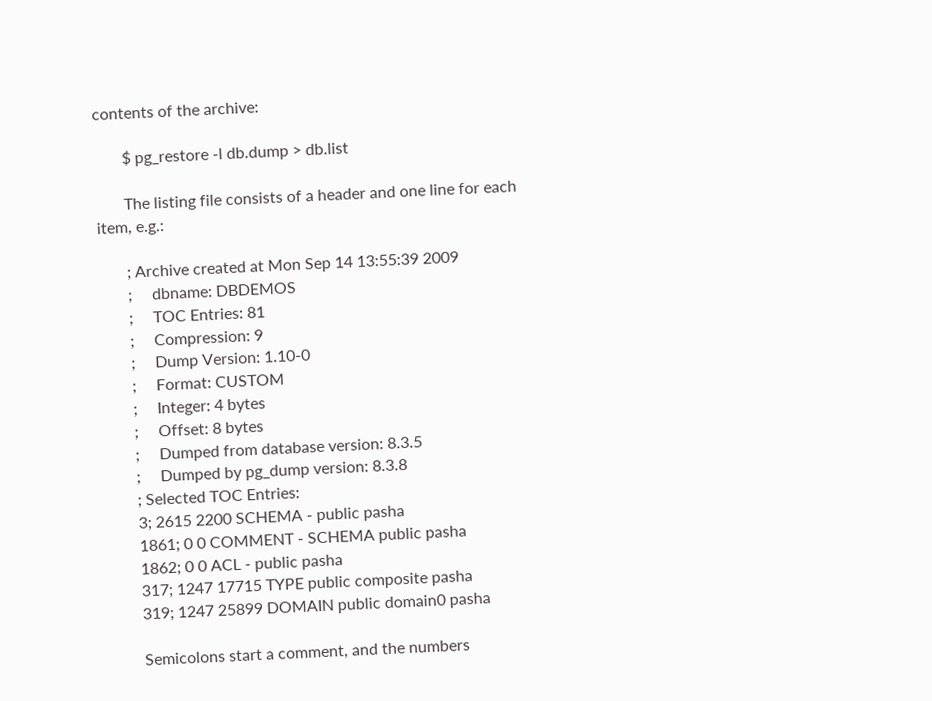contents of the archive:

       $ pg_restore -l db.dump > db.list

       The listing file consists of a header and one line for each item, e.g.:

       ; Archive created at Mon Sep 14 13:55:39 2009
       ;     dbname: DBDEMOS
       ;     TOC Entries: 81
       ;     Compression: 9
       ;     Dump Version: 1.10-0
       ;     Format: CUSTOM
       ;     Integer: 4 bytes
       ;     Offset: 8 bytes
       ;     Dumped from database version: 8.3.5
       ;     Dumped by pg_dump version: 8.3.8
       ; Selected TOC Entries:
       3; 2615 2200 SCHEMA - public pasha
       1861; 0 0 COMMENT - SCHEMA public pasha
       1862; 0 0 ACL - public pasha
       317; 1247 17715 TYPE public composite pasha
       319; 1247 25899 DOMAIN public domain0 pasha

       Semicolons start a comment, and the numbers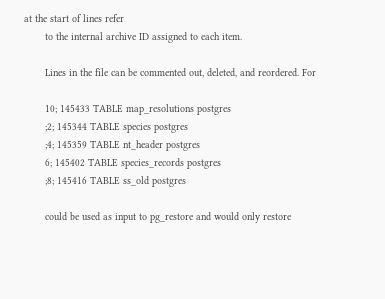at the start of lines refer
       to the internal archive ID assigned to each item.

       Lines in the file can be commented out, deleted, and reordered. For

       10; 145433 TABLE map_resolutions postgres
       ;2; 145344 TABLE species postgres
       ;4; 145359 TABLE nt_header postgres
       6; 145402 TABLE species_records postgres
       ;8; 145416 TABLE ss_old postgres

       could be used as input to pg_restore and would only restore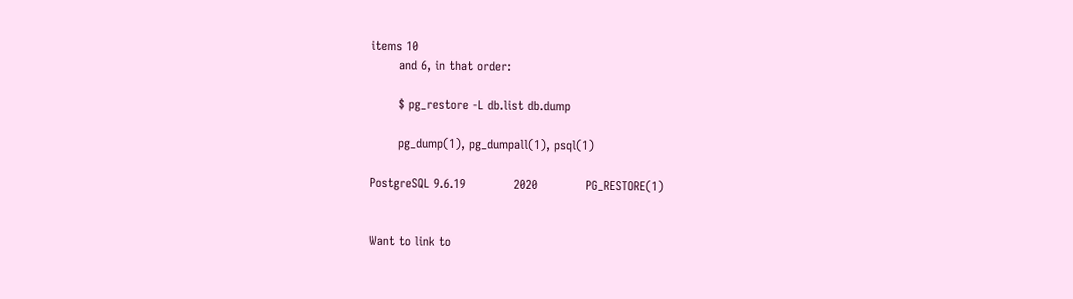items 10
       and 6, in that order:

       $ pg_restore -L db.list db.dump

       pg_dump(1), pg_dumpall(1), psql(1)

PostgreSQL 9.6.19            2020            PG_RESTORE(1)


Want to link to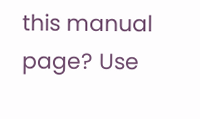this manual page? Use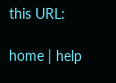this URL:

home | help